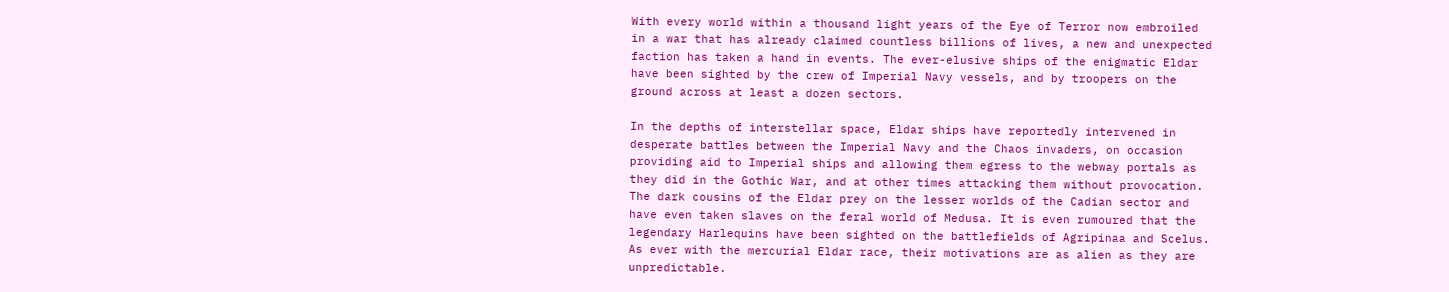With every world within a thousand light years of the Eye of Terror now embroiled in a war that has already claimed countless billions of lives, a new and unexpected faction has taken a hand in events. The ever-elusive ships of the enigmatic Eldar have been sighted by the crew of Imperial Navy vessels, and by troopers on the ground across at least a dozen sectors.

In the depths of interstellar space, Eldar ships have reportedly intervened in desperate battles between the Imperial Navy and the Chaos invaders, on occasion providing aid to Imperial ships and allowing them egress to the webway portals as they did in the Gothic War, and at other times attacking them without provocation. The dark cousins of the Eldar prey on the lesser worlds of the Cadian sector and have even taken slaves on the feral world of Medusa. It is even rumoured that the legendary Harlequins have been sighted on the battlefields of Agripinaa and Scelus. As ever with the mercurial Eldar race, their motivations are as alien as they are unpredictable.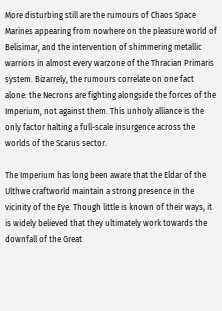More disturbing still are the rumours of Chaos Space Marines appearing from nowhere on the pleasure world of Belisimar, and the intervention of shimmering metallic warriors in almost every warzone of the Thracian Primaris system. Bizarrely, the rumours correlate on one fact alone: the Necrons are fighting alongside the forces of the Imperium, not against them. This unholy alliance is the only factor halting a full-scale insurgence across the worlds of the Scarus sector.

The Imperium has long been aware that the Eldar of the Ulthwe craftworld maintain a strong presence in the vicinity of the Eye. Though little is known of their ways, it is widely believed that they ultimately work towards the downfall of the Great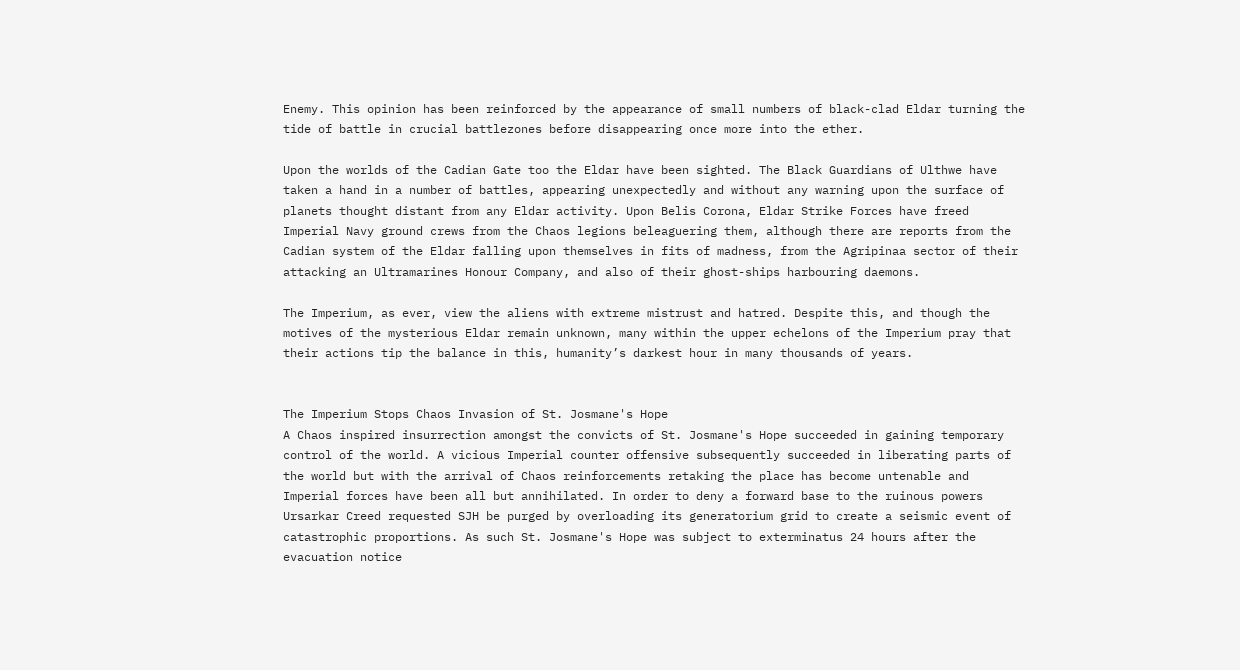Enemy. This opinion has been reinforced by the appearance of small numbers of black-clad Eldar turning the tide of battle in crucial battlezones before disappearing once more into the ether.

Upon the worlds of the Cadian Gate too the Eldar have been sighted. The Black Guardians of Ulthwe have taken a hand in a number of battles, appearing unexpectedly and without any warning upon the surface of planets thought distant from any Eldar activity. Upon Belis Corona, Eldar Strike Forces have freed Imperial Navy ground crews from the Chaos legions beleaguering them, although there are reports from the Cadian system of the Eldar falling upon themselves in fits of madness, from the Agripinaa sector of their attacking an Ultramarines Honour Company, and also of their ghost-ships harbouring daemons.

The Imperium, as ever, view the aliens with extreme mistrust and hatred. Despite this, and though the motives of the mysterious Eldar remain unknown, many within the upper echelons of the Imperium pray that their actions tip the balance in this, humanity’s darkest hour in many thousands of years.


The Imperium Stops Chaos Invasion of St. Josmane's Hope
A Chaos inspired insurrection amongst the convicts of St. Josmane's Hope succeeded in gaining temporary control of the world. A vicious Imperial counter offensive subsequently succeeded in liberating parts of the world but with the arrival of Chaos reinforcements retaking the place has become untenable and Imperial forces have been all but annihilated. In order to deny a forward base to the ruinous powers Ursarkar Creed requested SJH be purged by overloading its generatorium grid to create a seismic event of catastrophic proportions. As such St. Josmane's Hope was subject to exterminatus 24 hours after the evacuation notice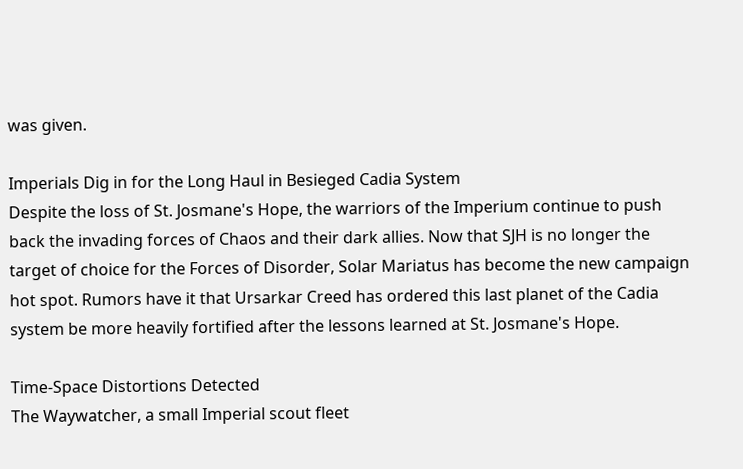was given.

Imperials Dig in for the Long Haul in Besieged Cadia System
Despite the loss of St. Josmane's Hope, the warriors of the Imperium continue to push back the invading forces of Chaos and their dark allies. Now that SJH is no longer the target of choice for the Forces of Disorder, Solar Mariatus has become the new campaign hot spot. Rumors have it that Ursarkar Creed has ordered this last planet of the Cadia system be more heavily fortified after the lessons learned at St. Josmane's Hope.

Time-Space Distortions Detected
The Waywatcher, a small Imperial scout fleet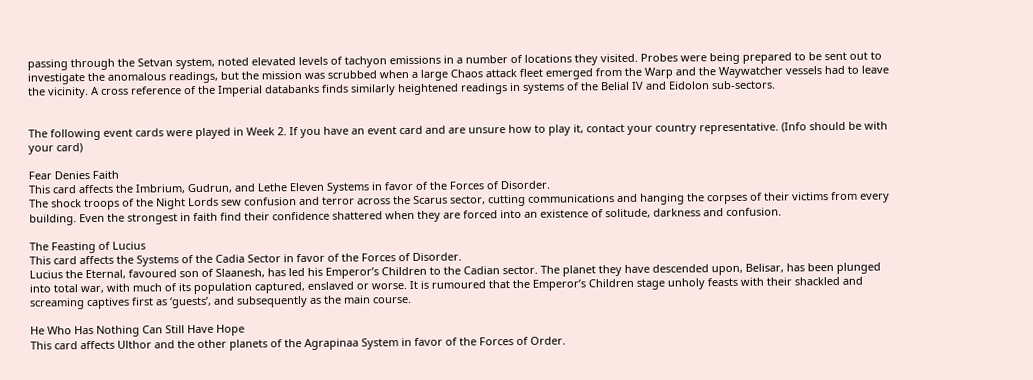passing through the Setvan system, noted elevated levels of tachyon emissions in a number of locations they visited. Probes were being prepared to be sent out to investigate the anomalous readings, but the mission was scrubbed when a large Chaos attack fleet emerged from the Warp and the Waywatcher vessels had to leave the vicinity. A cross reference of the Imperial databanks finds similarly heightened readings in systems of the Belial IV and Eidolon sub-sectors.


The following event cards were played in Week 2. If you have an event card and are unsure how to play it, contact your country representative. (Info should be with your card)

Fear Denies Faith
This card affects the Imbrium, Gudrun, and Lethe Eleven Systems in favor of the Forces of Disorder.
The shock troops of the Night Lords sew confusion and terror across the Scarus sector, cutting communications and hanging the corpses of their victims from every building. Even the strongest in faith find their confidence shattered when they are forced into an existence of solitude, darkness and confusion.

The Feasting of Lucius
This card affects the Systems of the Cadia Sector in favor of the Forces of Disorder.
Lucius the Eternal, favoured son of Slaanesh, has led his Emperor’s Children to the Cadian sector. The planet they have descended upon, Belisar, has been plunged into total war, with much of its population captured, enslaved or worse. It is rumoured that the Emperor’s Children stage unholy feasts with their shackled and screaming captives first as ‘guests’, and subsequently as the main course.

He Who Has Nothing Can Still Have Hope
This card affects Ulthor and the other planets of the Agrapinaa System in favor of the Forces of Order.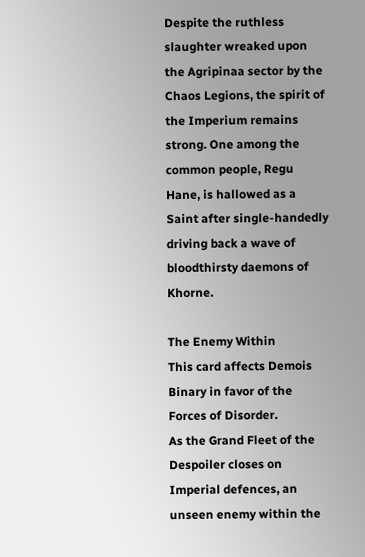Despite the ruthless slaughter wreaked upon the Agripinaa sector by the Chaos Legions, the spirit of the Imperium remains strong. One among the common people, Regu Hane, is hallowed as a Saint after single-handedly driving back a wave of bloodthirsty daemons of Khorne.

The Enemy Within
This card affects Demois Binary in favor of the Forces of Disorder.
As the Grand Fleet of the Despoiler closes on Imperial defences, an unseen enemy within the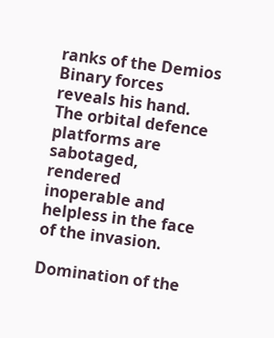ranks of the Demios Binary forces reveals his hand. The orbital defence platforms are sabotaged, rendered inoperable and helpless in the face of the invasion.

Domination of the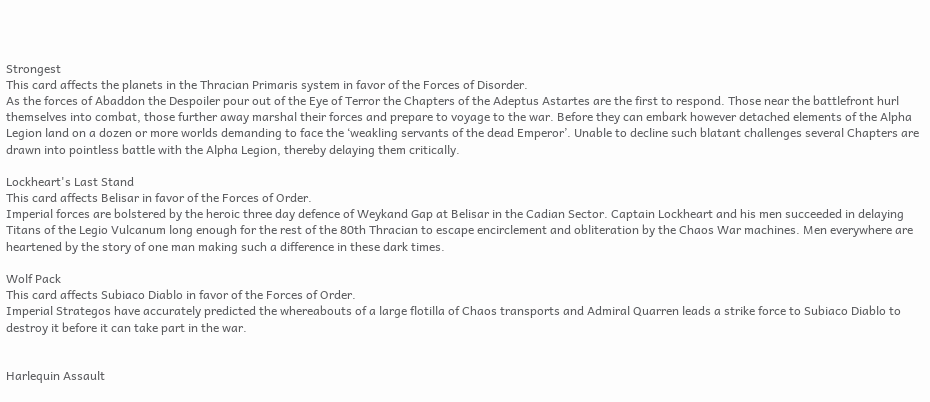Strongest
This card affects the planets in the Thracian Primaris system in favor of the Forces of Disorder.
As the forces of Abaddon the Despoiler pour out of the Eye of Terror the Chapters of the Adeptus Astartes are the first to respond. Those near the battlefront hurl themselves into combat, those further away marshal their forces and prepare to voyage to the war. Before they can embark however detached elements of the Alpha Legion land on a dozen or more worlds demanding to face the ‘weakling servants of the dead Emperor’. Unable to decline such blatant challenges several Chapters are drawn into pointless battle with the Alpha Legion, thereby delaying them critically.

Lockheart's Last Stand
This card affects Belisar in favor of the Forces of Order.
Imperial forces are bolstered by the heroic three day defence of Weykand Gap at Belisar in the Cadian Sector. Captain Lockheart and his men succeeded in delaying Titans of the Legio Vulcanum long enough for the rest of the 80th Thracian to escape encirclement and obliteration by the Chaos War machines. Men everywhere are heartened by the story of one man making such a difference in these dark times.

Wolf Pack
This card affects Subiaco Diablo in favor of the Forces of Order.
Imperial Strategos have accurately predicted the whereabouts of a large flotilla of Chaos transports and Admiral Quarren leads a strike force to Subiaco Diablo to destroy it before it can take part in the war.


Harlequin Assault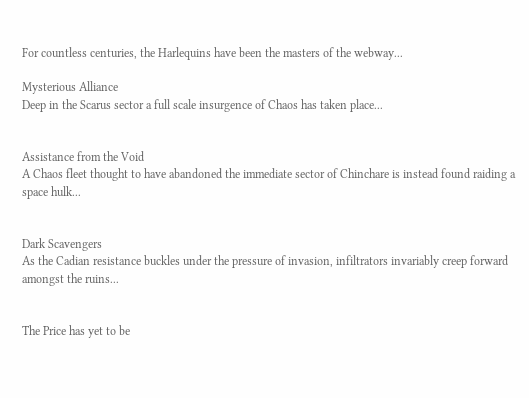For countless centuries, the Harlequins have been the masters of the webway...

Mysterious Alliance
Deep in the Scarus sector a full scale insurgence of Chaos has taken place...


Assistance from the Void
A Chaos fleet thought to have abandoned the immediate sector of Chinchare is instead found raiding a space hulk...


Dark Scavengers
As the Cadian resistance buckles under the pressure of invasion, infiltrators invariably creep forward amongst the ruins...


The Price has yet to be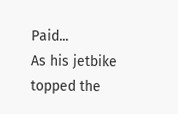Paid...
As his jetbike topped the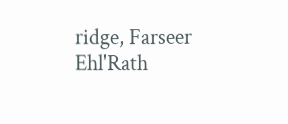ridge, Farseer Ehl'Rath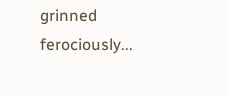grinned ferociously...